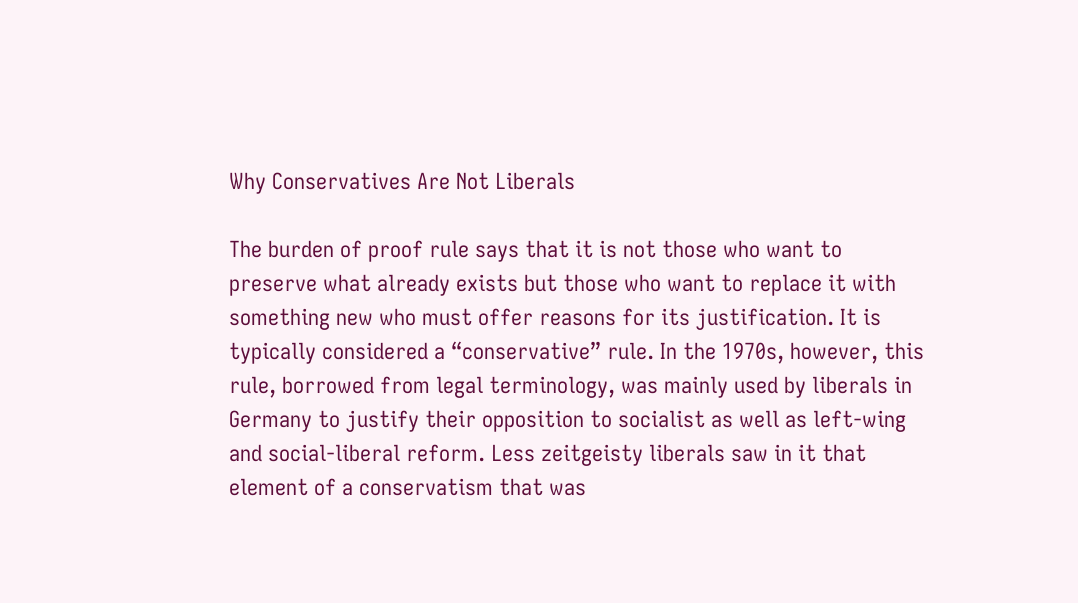Why Conservatives Are Not Liberals

The burden of proof rule says that it is not those who want to preserve what already exists but those who want to replace it with something new who must offer reasons for its justification. It is typically considered a “conservative” rule. In the 1970s, however, this rule, borrowed from legal terminology, was mainly used by liberals in Germany to justify their opposition to socialist as well as left-wing and social-liberal reform. Less zeitgeisty liberals saw in it that element of a conservatism that was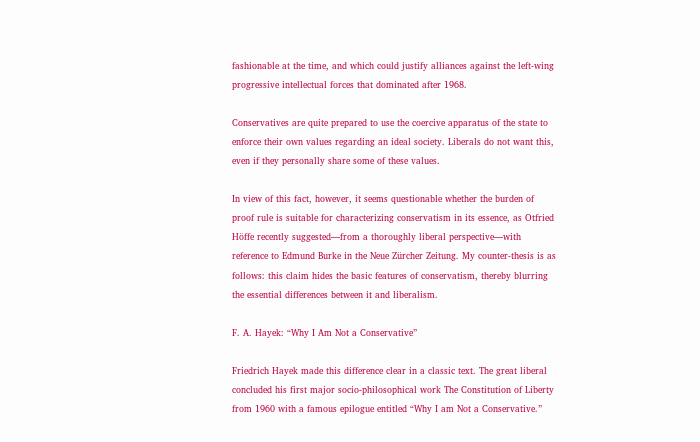fashionable at the time, and which could justify alliances against the left-wing progressive intellectual forces that dominated after 1968.

Conservatives are quite prepared to use the coercive apparatus of the state to enforce their own values regarding an ideal society. Liberals do not want this, even if they personally share some of these values.

In view of this fact, however, it seems questionable whether the burden of proof rule is suitable for characterizing conservatism in its essence, as Otfried Höffe recently suggested—from a thoroughly liberal perspective—with reference to Edmund Burke in the Neue Zürcher Zeitung. My counter-thesis is as follows: this claim hides the basic features of conservatism, thereby blurring the essential differences between it and liberalism.

F. A. Hayek: “Why I Am Not a Conservative”

Friedrich Hayek made this difference clear in a classic text. The great liberal concluded his first major socio-philosophical work The Constitution of Liberty from 1960 with a famous epilogue entitled “Why I am Not a Conservative.”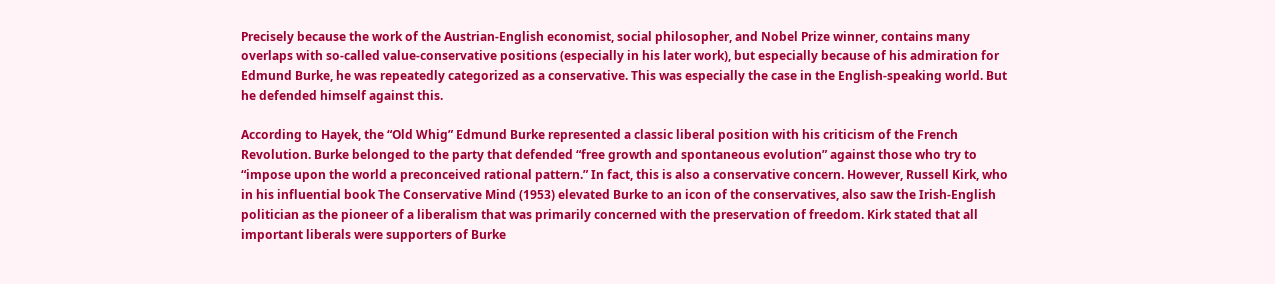Precisely because the work of the Austrian-English economist, social philosopher, and Nobel Prize winner, contains many overlaps with so-called value-conservative positions (especially in his later work), but especially because of his admiration for Edmund Burke, he was repeatedly categorized as a conservative. This was especially the case in the English-speaking world. But he defended himself against this.

According to Hayek, the “Old Whig” Edmund Burke represented a classic liberal position with his criticism of the French Revolution. Burke belonged to the party that defended “free growth and spontaneous evolution” against those who try to “impose upon the world a preconceived rational pattern.” In fact, this is also a conservative concern. However, Russell Kirk, who in his influential book The Conservative Mind (1953) elevated Burke to an icon of the conservatives, also saw the Irish-English politician as the pioneer of a liberalism that was primarily concerned with the preservation of freedom. Kirk stated that all important liberals were supporters of Burke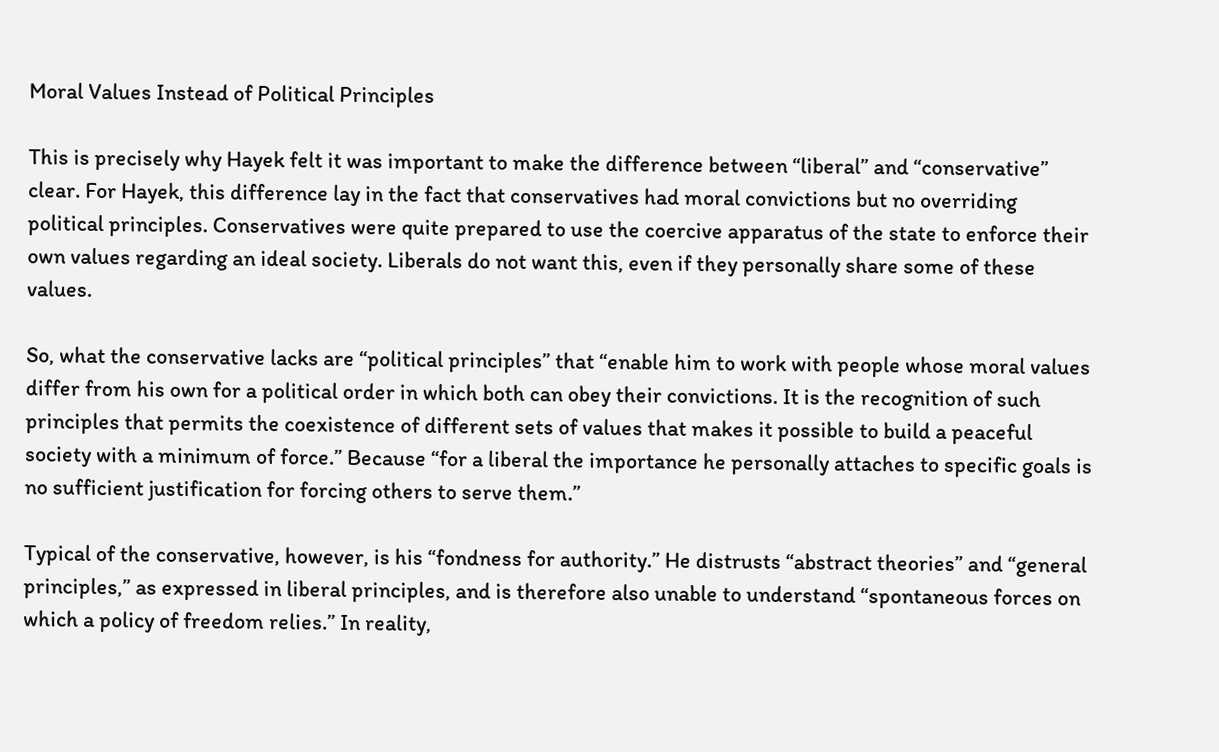Moral Values Instead of Political Principles

This is precisely why Hayek felt it was important to make the difference between “liberal” and “conservative” clear. For Hayek, this difference lay in the fact that conservatives had moral convictions but no overriding political principles. Conservatives were quite prepared to use the coercive apparatus of the state to enforce their own values regarding an ideal society. Liberals do not want this, even if they personally share some of these values.

So, what the conservative lacks are “political principles” that “enable him to work with people whose moral values differ from his own for a political order in which both can obey their convictions. It is the recognition of such principles that permits the coexistence of different sets of values that makes it possible to build a peaceful society with a minimum of force.” Because “for a liberal the importance he personally attaches to specific goals is no sufficient justification for forcing others to serve them.”

Typical of the conservative, however, is his “fondness for authority.” He distrusts “abstract theories” and “general principles,” as expressed in liberal principles, and is therefore also unable to understand “spontaneous forces on which a policy of freedom relies.” In reality,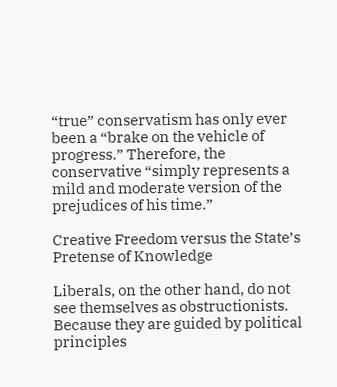“true” conservatism has only ever been a “brake on the vehicle of progress.” Therefore, the conservative “simply represents a mild and moderate version of the prejudices of his time.”

Creative Freedom versus the State’s Pretense of Knowledge

Liberals, on the other hand, do not see themselves as obstructionists. Because they are guided by political principles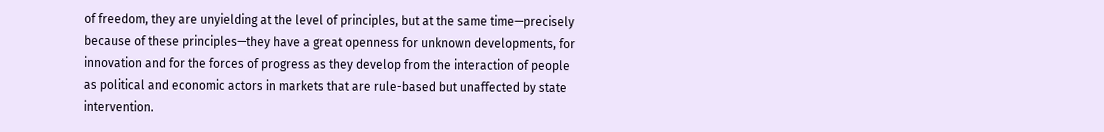of freedom, they are unyielding at the level of principles, but at the same time—precisely because of these principles—they have a great openness for unknown developments, for innovation and for the forces of progress as they develop from the interaction of people as political and economic actors in markets that are rule-based but unaffected by state intervention.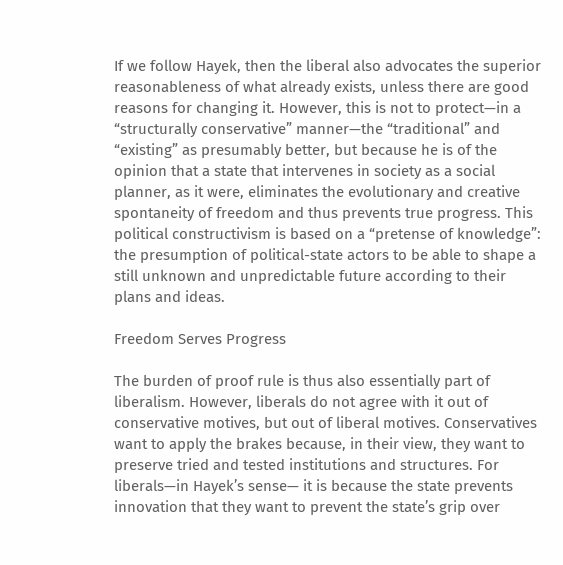If we follow Hayek, then the liberal also advocates the superior reasonableness of what already exists, unless there are good reasons for changing it. However, this is not to protect—in a “structurally conservative” manner—the “traditional” and “existing” as presumably better, but because he is of the opinion that a state that intervenes in society as a social planner, as it were, eliminates the evolutionary and creative spontaneity of freedom and thus prevents true progress. This political constructivism is based on a “pretense of knowledge”: the presumption of political-state actors to be able to shape a still unknown and unpredictable future according to their plans and ideas.

Freedom Serves Progress

The burden of proof rule is thus also essentially part of liberalism. However, liberals do not agree with it out of conservative motives, but out of liberal motives. Conservatives want to apply the brakes because, in their view, they want to preserve tried and tested institutions and structures. For liberals—in Hayek’s sense— it is because the state prevents innovation that they want to prevent the state’s grip over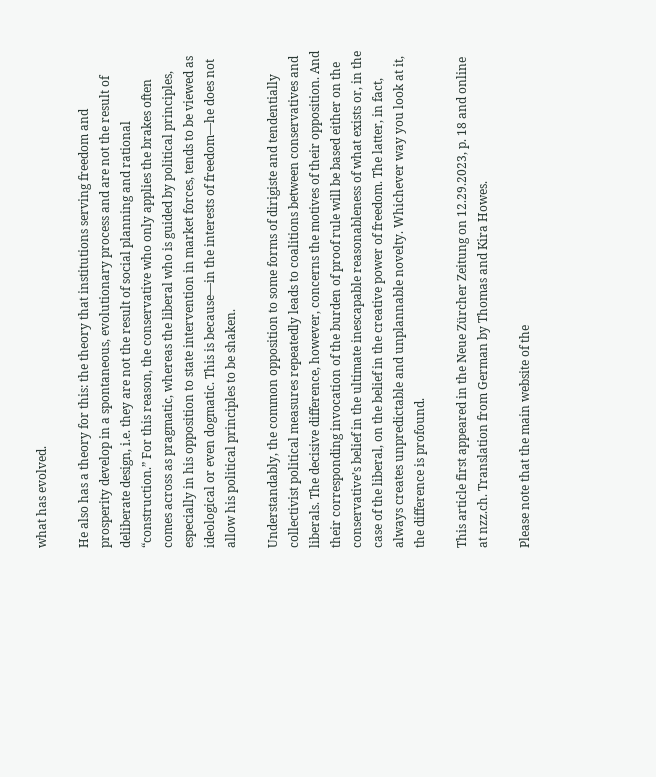what has evolved.

He also has a theory for this: the theory that institutions serving freedom and prosperity develop in a spontaneous, evolutionary process and are not the result of deliberate design, i.e. they are not the result of social planning and rational “construction.” For this reason, the conservative who only applies the brakes often comes across as pragmatic, whereas the liberal who is guided by political principles, especially in his opposition to state intervention in market forces, tends to be viewed as ideological or even dogmatic. This is because—in the interests of freedom—he does not allow his political principles to be shaken.

Understandably, the common opposition to some forms of dirigiste and tendentially collectivist political measures repeatedly leads to coalitions between conservatives and liberals. The decisive difference, however, concerns the motives of their opposition. And their corresponding invocation of the burden of proof rule will be based either on the conservative’s belief in the ultimate inescapable reasonableness of what exists or, in the case of the liberal, on the belief in the creative power of freedom. The latter, in fact, always creates unpredictable and unplannable novelty. Whichever way you look at it, the difference is profound.

This article first appeared in the Neue Zürcher Zeitung on 12.29.2023, p. 18 and online at nzz.ch. Translation from German by Thomas and Kira Howes.

Please note that the main website of the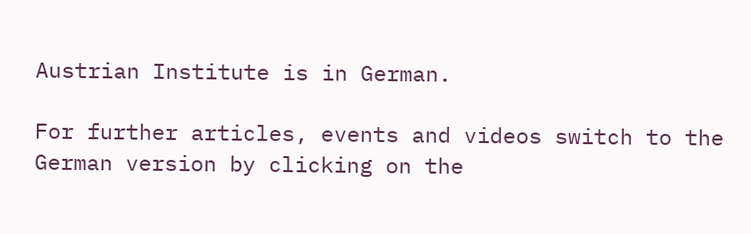Austrian Institute is in German.

For further articles, events and videos switch to the German version by clicking on the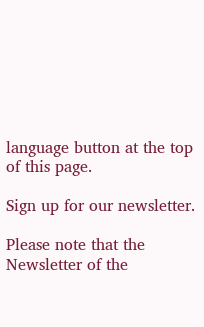language button at the top of this page.

Sign up for our newsletter.

Please note that the Newsletter of the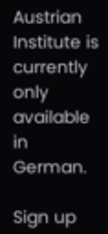Austrian Institute is currently only available in German.

Sign up